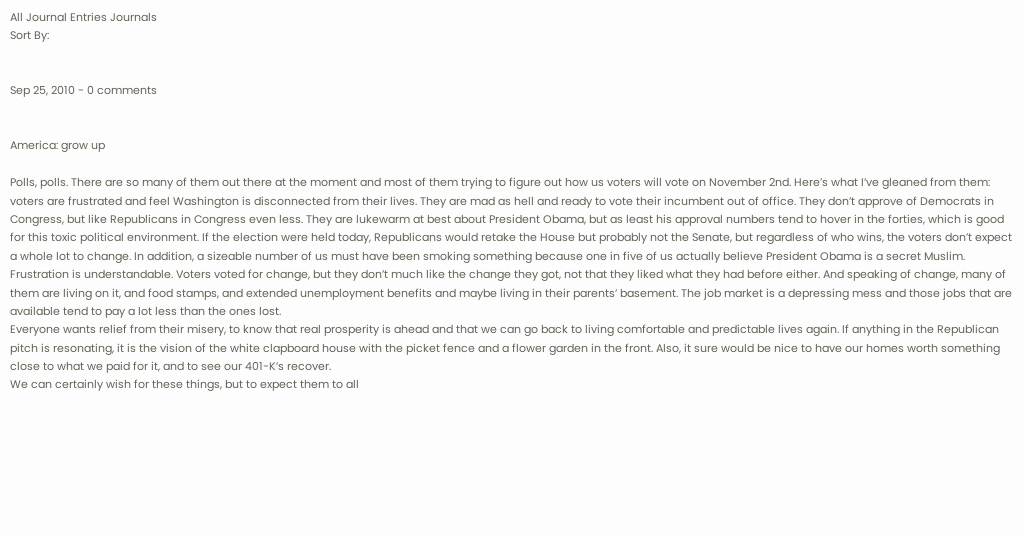All Journal Entries Journals
Sort By:


Sep 25, 2010 - 0 comments


America: grow up

Polls, polls. There are so many of them out there at the moment and most of them trying to figure out how us voters will vote on November 2nd. Here’s what I’ve gleaned from them: voters are frustrated and feel Washington is disconnected from their lives. They are mad as hell and ready to vote their incumbent out of office. They don’t approve of Democrats in Congress, but like Republicans in Congress even less. They are lukewarm at best about President Obama, but as least his approval numbers tend to hover in the forties, which is good for this toxic political environment. If the election were held today, Republicans would retake the House but probably not the Senate, but regardless of who wins, the voters don’t expect a whole lot to change. In addition, a sizeable number of us must have been smoking something because one in five of us actually believe President Obama is a secret Muslim.
Frustration is understandable. Voters voted for change, but they don’t much like the change they got, not that they liked what they had before either. And speaking of change, many of them are living on it, and food stamps, and extended unemployment benefits and maybe living in their parents’ basement. The job market is a depressing mess and those jobs that are available tend to pay a lot less than the ones lost.
Everyone wants relief from their misery, to know that real prosperity is ahead and that we can go back to living comfortable and predictable lives again. If anything in the Republican pitch is resonating, it is the vision of the white clapboard house with the picket fence and a flower garden in the front. Also, it sure would be nice to have our homes worth something close to what we paid for it, and to see our 401-K’s recover.
We can certainly wish for these things, but to expect them to all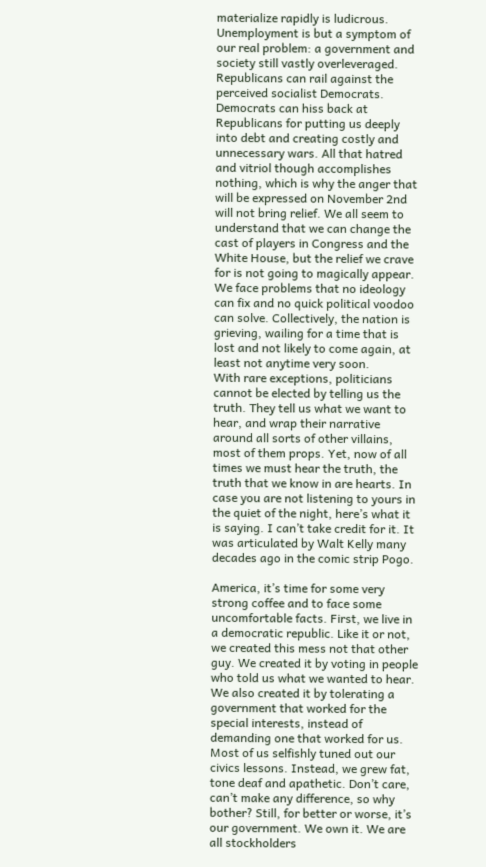materialize rapidly is ludicrous. Unemployment is but a symptom of our real problem: a government and society still vastly overleveraged. Republicans can rail against the perceived socialist Democrats. Democrats can hiss back at Republicans for putting us deeply into debt and creating costly and unnecessary wars. All that hatred and vitriol though accomplishes nothing, which is why the anger that will be expressed on November 2nd will not bring relief. We all seem to understand that we can change the cast of players in Congress and the White House, but the relief we crave for is not going to magically appear. We face problems that no ideology can fix and no quick political voodoo can solve. Collectively, the nation is grieving, wailing for a time that is lost and not likely to come again, at least not anytime very soon.
With rare exceptions, politicians cannot be elected by telling us the truth. They tell us what we want to hear, and wrap their narrative around all sorts of other villains, most of them props. Yet, now of all times we must hear the truth, the truth that we know in are hearts. In case you are not listening to yours in the quiet of the night, here’s what it is saying. I can’t take credit for it. It was articulated by Walt Kelly many decades ago in the comic strip Pogo.

America, it’s time for some very strong coffee and to face some uncomfortable facts. First, we live in a democratic republic. Like it or not, we created this mess not that other guy. We created it by voting in people who told us what we wanted to hear. We also created it by tolerating a government that worked for the special interests, instead of demanding one that worked for us. Most of us selfishly tuned out our civics lessons. Instead, we grew fat, tone deaf and apathetic. Don’t care, can’t make any difference, so why bother? Still, for better or worse, it’s our government. We own it. We are all stockholders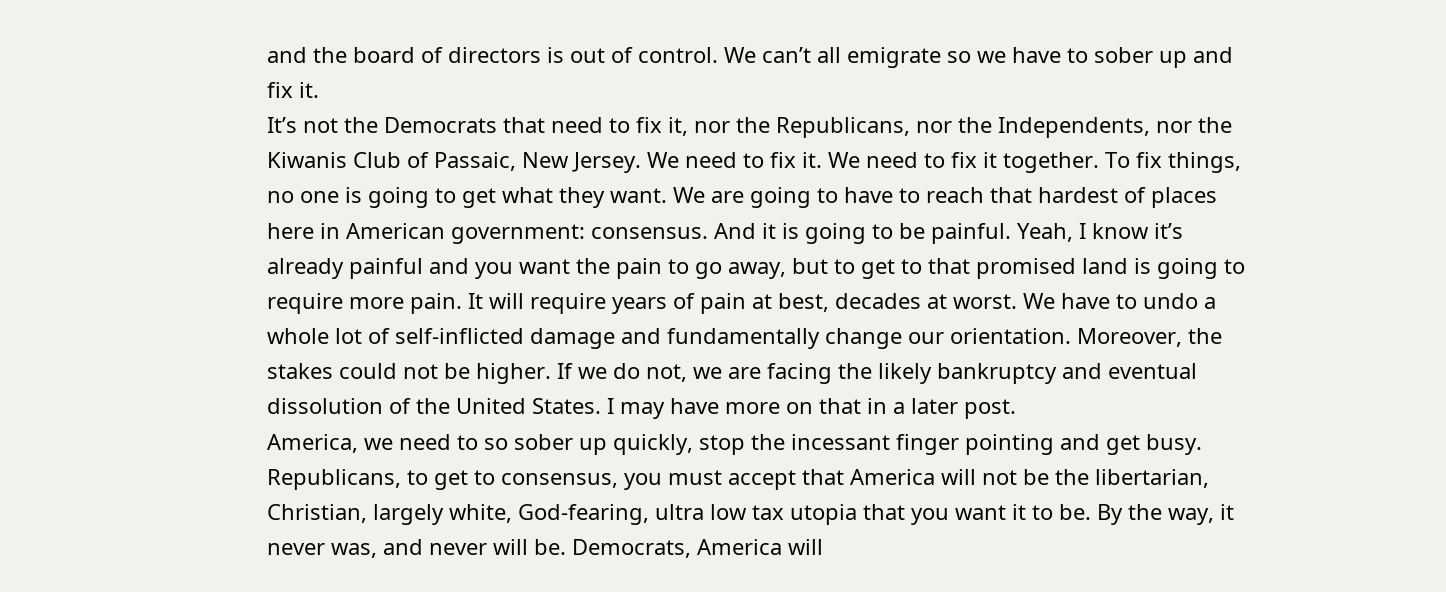and the board of directors is out of control. We can’t all emigrate so we have to sober up and fix it.
It’s not the Democrats that need to fix it, nor the Republicans, nor the Independents, nor the Kiwanis Club of Passaic, New Jersey. We need to fix it. We need to fix it together. To fix things, no one is going to get what they want. We are going to have to reach that hardest of places here in American government: consensus. And it is going to be painful. Yeah, I know it’s already painful and you want the pain to go away, but to get to that promised land is going to require more pain. It will require years of pain at best, decades at worst. We have to undo a whole lot of self-inflicted damage and fundamentally change our orientation. Moreover, the stakes could not be higher. If we do not, we are facing the likely bankruptcy and eventual dissolution of the United States. I may have more on that in a later post.
America, we need to so sober up quickly, stop the incessant finger pointing and get busy. Republicans, to get to consensus, you must accept that America will not be the libertarian, Christian, largely white, God-fearing, ultra low tax utopia that you want it to be. By the way, it never was, and never will be. Democrats, America will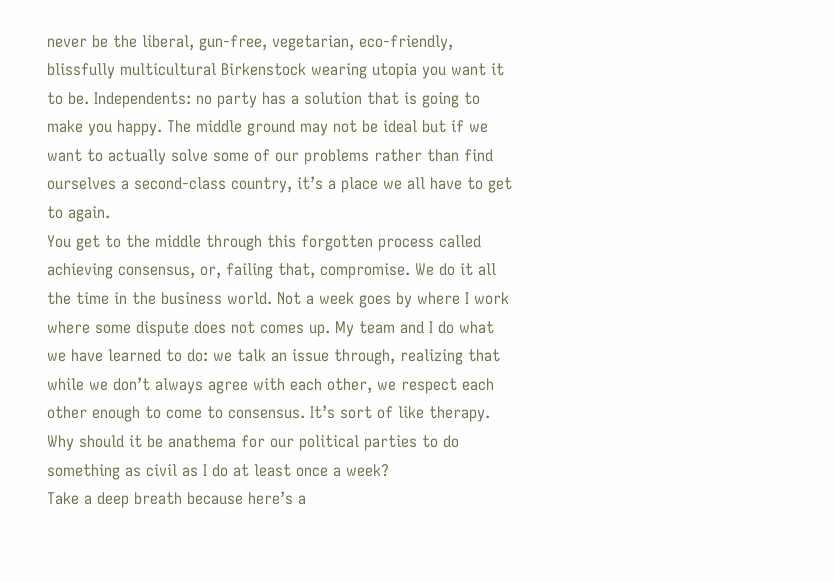never be the liberal, gun-free, vegetarian, eco-friendly, blissfully multicultural Birkenstock wearing utopia you want it to be. Independents: no party has a solution that is going to make you happy. The middle ground may not be ideal but if we want to actually solve some of our problems rather than find ourselves a second-class country, it’s a place we all have to get to again.
You get to the middle through this forgotten process called achieving consensus, or, failing that, compromise. We do it all the time in the business world. Not a week goes by where I work where some dispute does not comes up. My team and I do what we have learned to do: we talk an issue through, realizing that while we don’t always agree with each other, we respect each other enough to come to consensus. It’s sort of like therapy. Why should it be anathema for our political parties to do something as civil as I do at least once a week?
Take a deep breath because here’s a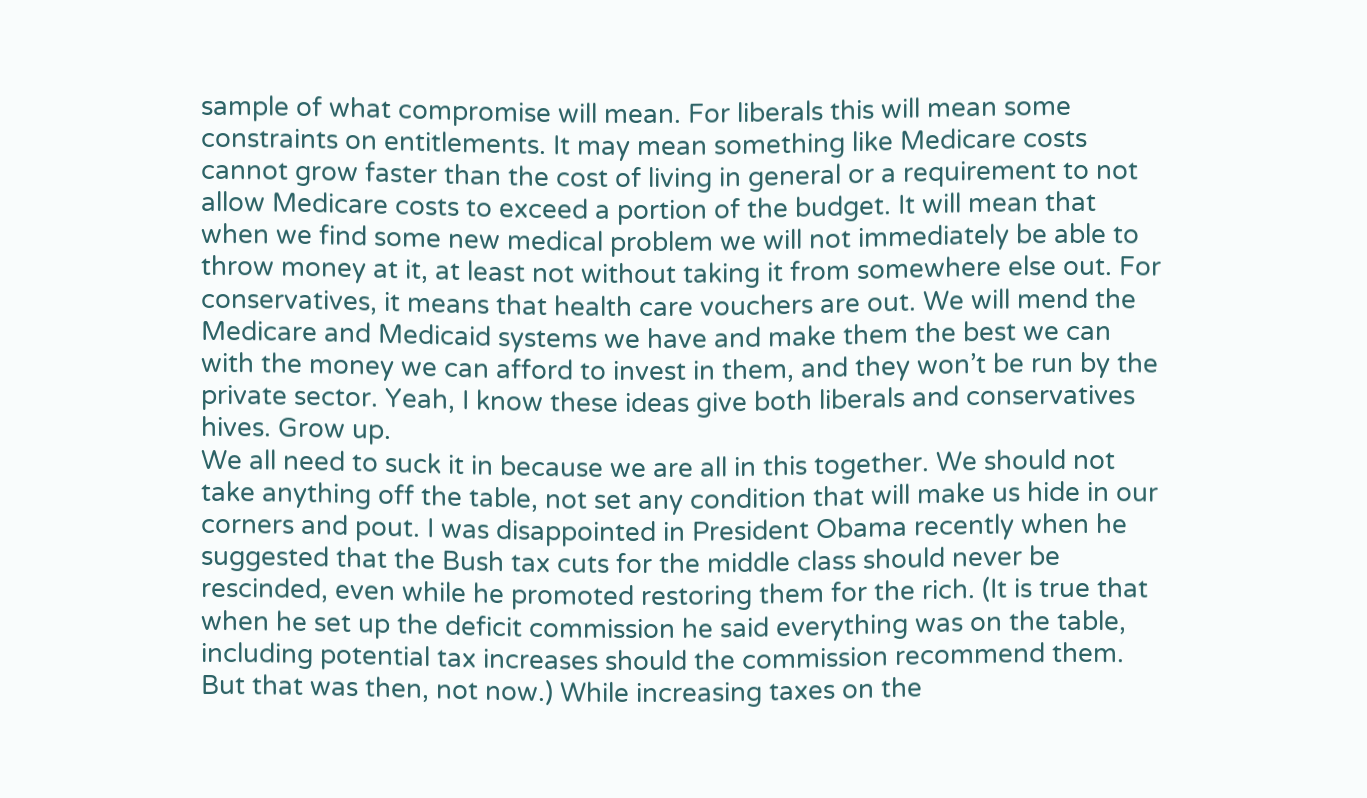sample of what compromise will mean. For liberals this will mean some constraints on entitlements. It may mean something like Medicare costs cannot grow faster than the cost of living in general or a requirement to not allow Medicare costs to exceed a portion of the budget. It will mean that when we find some new medical problem we will not immediately be able to throw money at it, at least not without taking it from somewhere else out. For conservatives, it means that health care vouchers are out. We will mend the Medicare and Medicaid systems we have and make them the best we can with the money we can afford to invest in them, and they won’t be run by the private sector. Yeah, I know these ideas give both liberals and conservatives hives. Grow up.
We all need to suck it in because we are all in this together. We should not take anything off the table, not set any condition that will make us hide in our corners and pout. I was disappointed in President Obama recently when he suggested that the Bush tax cuts for the middle class should never be rescinded, even while he promoted restoring them for the rich. (It is true that when he set up the deficit commission he said everything was on the table, including potential tax increases should the commission recommend them. But that was then, not now.) While increasing taxes on the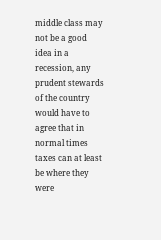middle class may not be a good idea in a recession, any prudent stewards of the country would have to agree that in normal times taxes can at least be where they were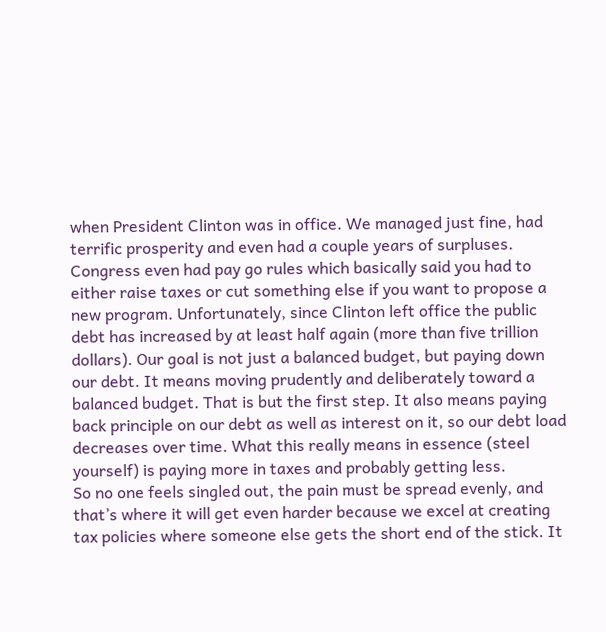when President Clinton was in office. We managed just fine, had terrific prosperity and even had a couple years of surpluses. Congress even had pay go rules which basically said you had to either raise taxes or cut something else if you want to propose a new program. Unfortunately, since Clinton left office the public debt has increased by at least half again (more than five trillion dollars). Our goal is not just a balanced budget, but paying down our debt. It means moving prudently and deliberately toward a balanced budget. That is but the first step. It also means paying back principle on our debt as well as interest on it, so our debt load decreases over time. What this really means in essence (steel yourself) is paying more in taxes and probably getting less.
So no one feels singled out, the pain must be spread evenly, and that’s where it will get even harder because we excel at creating tax policies where someone else gets the short end of the stick. It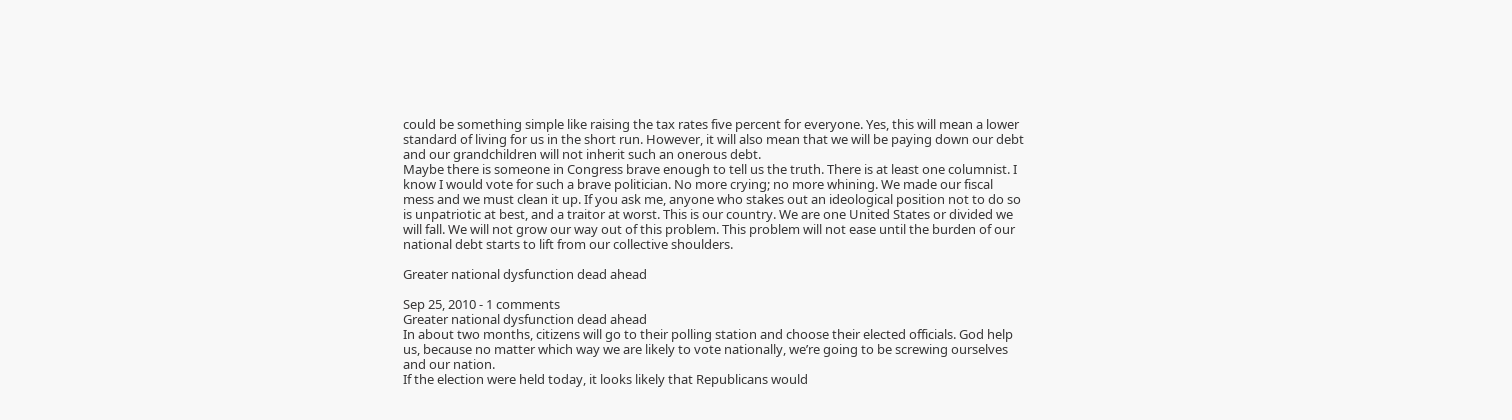could be something simple like raising the tax rates five percent for everyone. Yes, this will mean a lower standard of living for us in the short run. However, it will also mean that we will be paying down our debt and our grandchildren will not inherit such an onerous debt.
Maybe there is someone in Congress brave enough to tell us the truth. There is at least one columnist. I know I would vote for such a brave politician. No more crying; no more whining. We made our fiscal mess and we must clean it up. If you ask me, anyone who stakes out an ideological position not to do so is unpatriotic at best, and a traitor at worst. This is our country. We are one United States or divided we will fall. We will not grow our way out of this problem. This problem will not ease until the burden of our national debt starts to lift from our collective shoulders.

Greater national dysfunction dead ahead

Sep 25, 2010 - 1 comments
Greater national dysfunction dead ahead
In about two months, citizens will go to their polling station and choose their elected officials. God help us, because no matter which way we are likely to vote nationally, we’re going to be screwing ourselves and our nation.
If the election were held today, it looks likely that Republicans would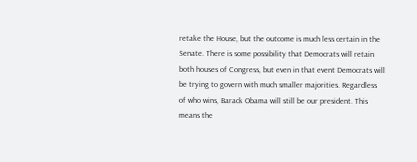retake the House, but the outcome is much less certain in the Senate. There is some possibility that Democrats will retain both houses of Congress, but even in that event Democrats will be trying to govern with much smaller majorities. Regardless of who wins, Barack Obama will still be our president. This means the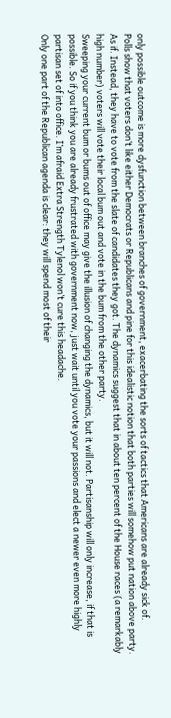only possible outcome is more dysfunction between branches of government, exacerbating the sorts of tactics that Americans are already sick of.
Polls show that voters don’t like either Democrats or Republicans and pine for this idealistic notion that both parties will somehow put nation above party. As if. Instead, they have to vote from the slate of candidates they got. The dynamics suggest that in about ten percent of the House races (a remarkably high number) voters will vote their local bum out and vote in the bum from the other party.
Sweeping your current bum or bums out of office may give the illusion of changing the dynamics, but it will not. Partisanship will only increase, if that is possible. So if you think you are already frustrated with government now, just wait until you vote your passions and elect a newer even more highly partisan set of into office. I’m afraid Extra Strength Tylenol won’t cure this headache.
Only one part of the Republican agenda is clear: they will spend most of their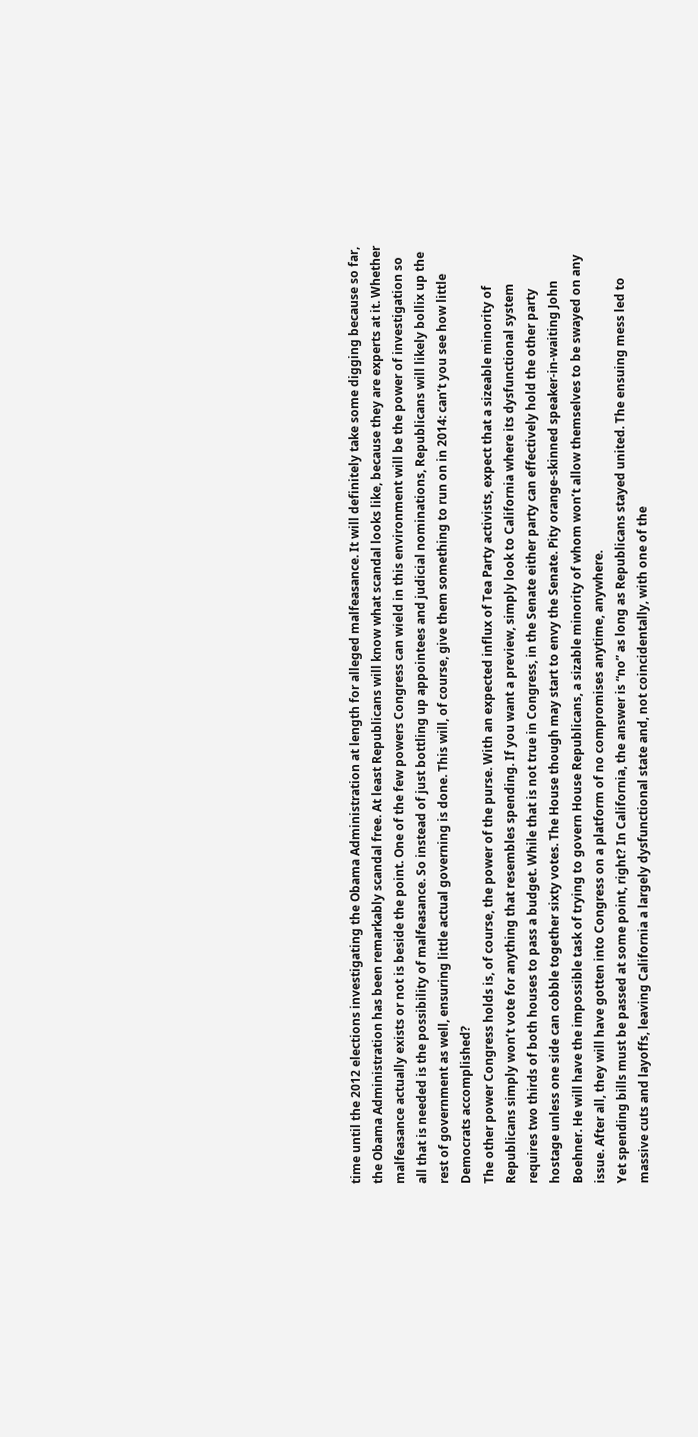time until the 2012 elections investigating the Obama Administration at length for alleged malfeasance. It will definitely take some digging because so far, the Obama Administration has been remarkably scandal free. At least Republicans will know what scandal looks like, because they are experts at it. Whether malfeasance actually exists or not is beside the point. One of the few powers Congress can wield in this environment will be the power of investigation so all that is needed is the possibility of malfeasance. So instead of just bottling up appointees and judicial nominations, Republicans will likely bollix up the rest of government as well, ensuring little actual governing is done. This will, of course, give them something to run on in 2014: can’t you see how little Democrats accomplished?
The other power Congress holds is, of course, the power of the purse. With an expected influx of Tea Party activists, expect that a sizeable minority of Republicans simply won’t vote for anything that resembles spending. If you want a preview, simply look to California where its dysfunctional system requires two thirds of both houses to pass a budget. While that is not true in Congress, in the Senate either party can effectively hold the other party hostage unless one side can cobble together sixty votes. The House though may start to envy the Senate. Pity orange-skinned speaker-in-waiting John Boehner. He will have the impossible task of trying to govern House Republicans, a sizable minority of whom won’t allow themselves to be swayed on any issue. After all, they will have gotten into Congress on a platform of no compromises anytime, anywhere.
Yet spending bills must be passed at some point, right? In California, the answer is “no” as long as Republicans stayed united. The ensuing mess led to massive cuts and layoffs, leaving California a largely dysfunctional state and, not coincidentally, with one of the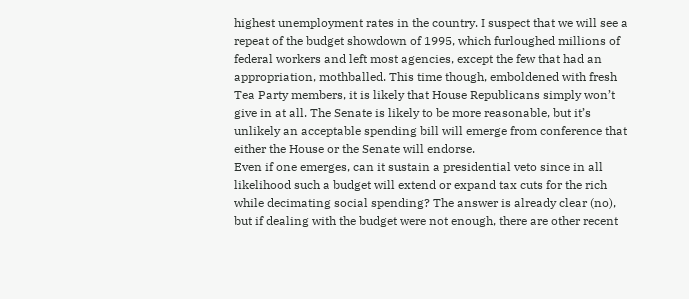highest unemployment rates in the country. I suspect that we will see a repeat of the budget showdown of 1995, which furloughed millions of federal workers and left most agencies, except the few that had an appropriation, mothballed. This time though, emboldened with fresh Tea Party members, it is likely that House Republicans simply won’t give in at all. The Senate is likely to be more reasonable, but it’s unlikely an acceptable spending bill will emerge from conference that either the House or the Senate will endorse.
Even if one emerges, can it sustain a presidential veto since in all likelihood such a budget will extend or expand tax cuts for the rich while decimating social spending? The answer is already clear (no), but if dealing with the budget were not enough, there are other recent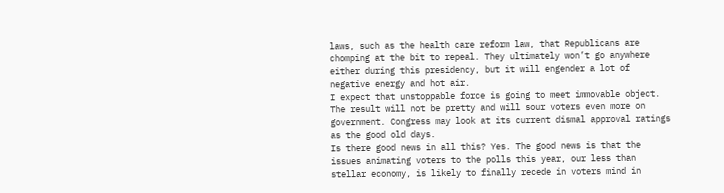laws, such as the health care reform law, that Republicans are chomping at the bit to repeal. They ultimately won’t go anywhere either during this presidency, but it will engender a lot of negative energy and hot air.
I expect that unstoppable force is going to meet immovable object. The result will not be pretty and will sour voters even more on government. Congress may look at its current dismal approval ratings as the good old days.
Is there good news in all this? Yes. The good news is that the issues animating voters to the polls this year, our less than stellar economy, is likely to finally recede in voters mind in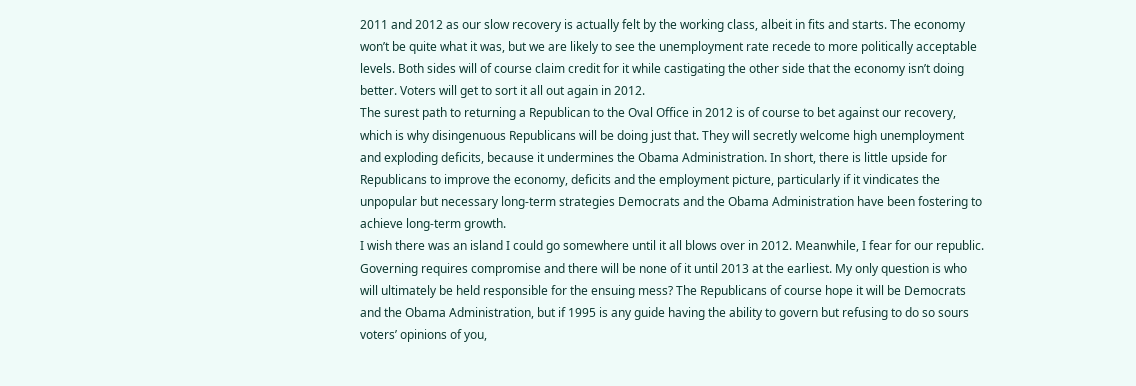2011 and 2012 as our slow recovery is actually felt by the working class, albeit in fits and starts. The economy won’t be quite what it was, but we are likely to see the unemployment rate recede to more politically acceptable levels. Both sides will of course claim credit for it while castigating the other side that the economy isn’t doing better. Voters will get to sort it all out again in 2012.
The surest path to returning a Republican to the Oval Office in 2012 is of course to bet against our recovery, which is why disingenuous Republicans will be doing just that. They will secretly welcome high unemployment and exploding deficits, because it undermines the Obama Administration. In short, there is little upside for Republicans to improve the economy, deficits and the employment picture, particularly if it vindicates the unpopular but necessary long-term strategies Democrats and the Obama Administration have been fostering to achieve long-term growth.
I wish there was an island I could go somewhere until it all blows over in 2012. Meanwhile, I fear for our republic. Governing requires compromise and there will be none of it until 2013 at the earliest. My only question is who will ultimately be held responsible for the ensuing mess? The Republicans of course hope it will be Democrats and the Obama Administration, but if 1995 is any guide having the ability to govern but refusing to do so sours voters’ opinions of you,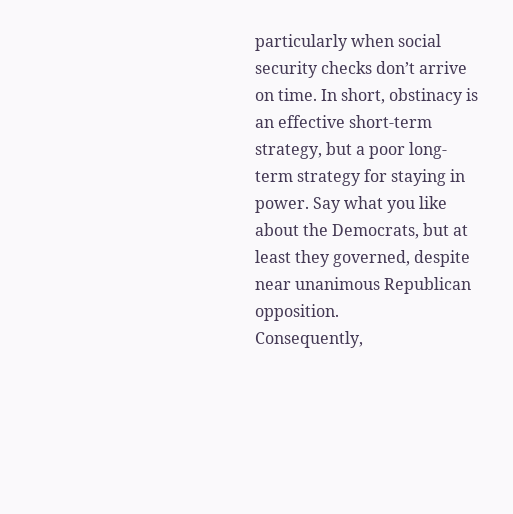particularly when social security checks don’t arrive on time. In short, obstinacy is an effective short-term strategy, but a poor long-term strategy for staying in power. Say what you like about the Democrats, but at least they governed, despite near unanimous Republican opposition.
Consequently,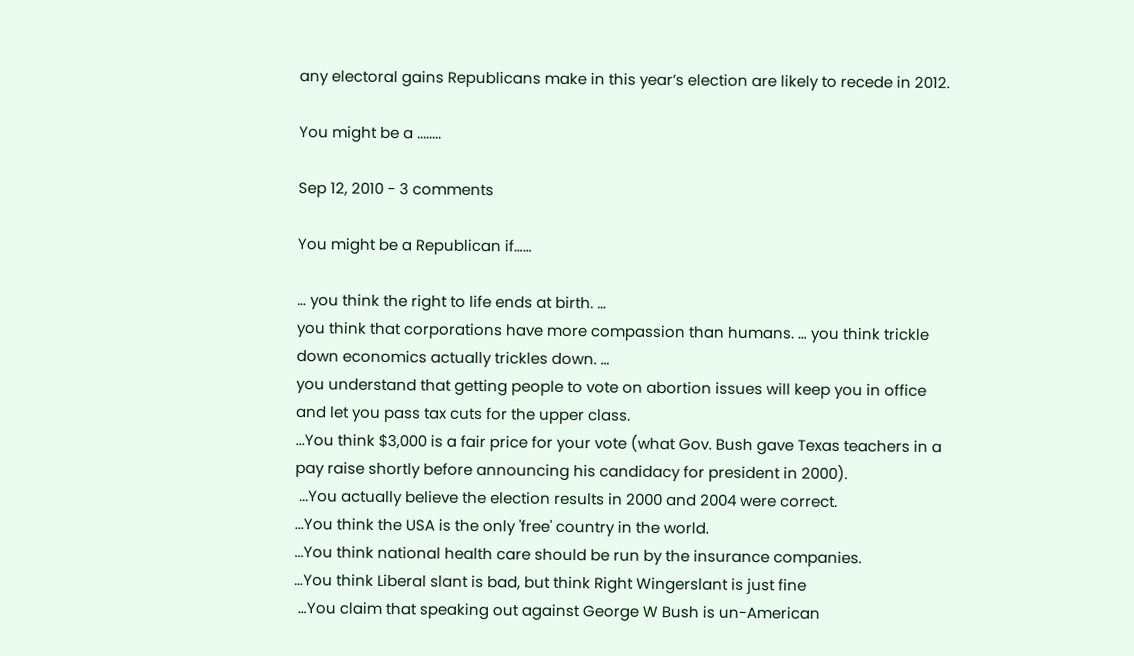any electoral gains Republicans make in this year’s election are likely to recede in 2012.

You might be a ........

Sep 12, 2010 - 3 comments

You might be a Republican if……

… you think the right to life ends at birth. …
you think that corporations have more compassion than humans. … you think trickle down economics actually trickles down. …
you understand that getting people to vote on abortion issues will keep you in office and let you pass tax cuts for the upper class.
...You think $3,000 is a fair price for your vote (what Gov. Bush gave Texas teachers in a pay raise shortly before announcing his candidacy for president in 2000).
 ...You actually believe the election results in 2000 and 2004 were correct.
...You think the USA is the only 'free' country in the world.
...You think national health care should be run by the insurance companies.
…You think Liberal slant is bad, but think Right Wingerslant is just fine
 …You claim that speaking out against George W Bush is un-American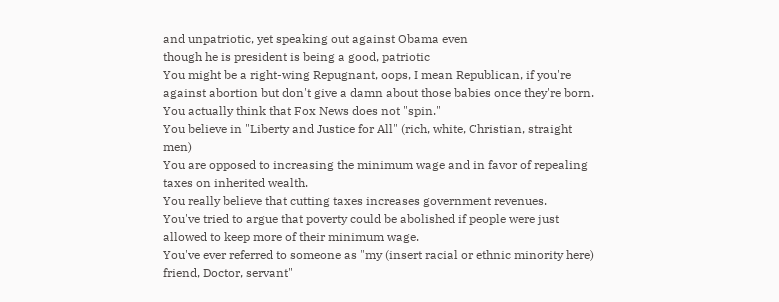and unpatriotic, yet speaking out against Obama even
though he is president is being a good, patriotic
You might be a right-wing Repugnant, oops, I mean Republican, if you're against abortion but don't give a damn about those babies once they're born.
You actually think that Fox News does not "spin."
You believe in "Liberty and Justice for All" (rich, white, Christian, straight men)
You are opposed to increasing the minimum wage and in favor of repealing taxes on inherited wealth.
You really believe that cutting taxes increases government revenues.
You've tried to argue that poverty could be abolished if people were just allowed to keep more of their minimum wage.
You've ever referred to someone as "my (insert racial or ethnic minority here) friend, Doctor, servant"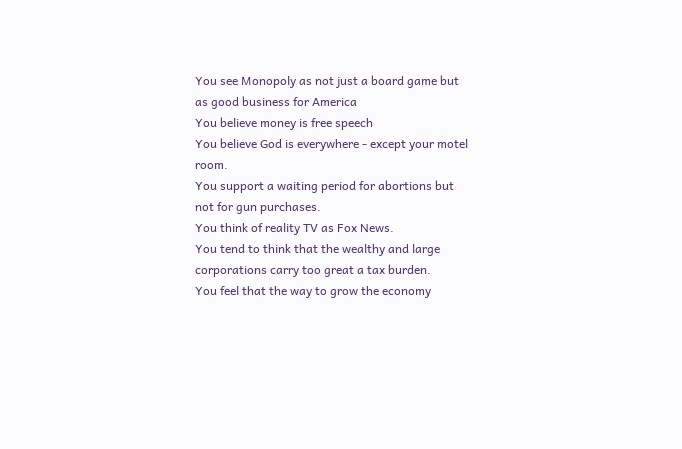You see Monopoly as not just a board game but as good business for America
You believe money is free speech
You believe God is everywhere - except your motel room.
You support a waiting period for abortions but not for gun purchases.
You think of reality TV as Fox News.
You tend to think that the wealthy and large corporations carry too great a tax burden.
You feel that the way to grow the economy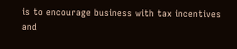is to encourage business with tax incentives and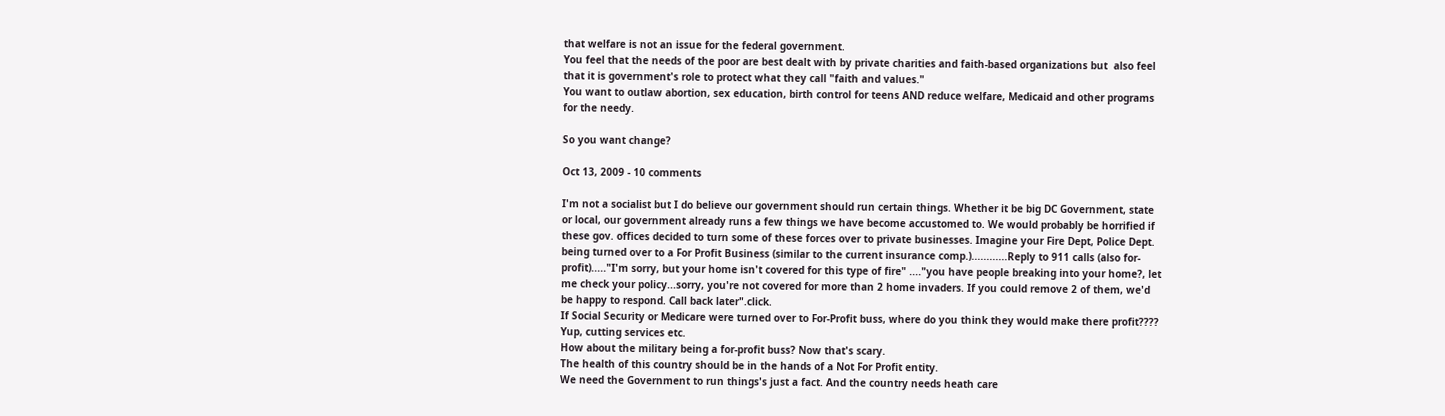that welfare is not an issue for the federal government.
You feel that the needs of the poor are best dealt with by private charities and faith-based organizations but  also feel that it is government's role to protect what they call "faith and values."
You want to outlaw abortion, sex education, birth control for teens AND reduce welfare, Medicaid and other programs for the needy.

So you want change?

Oct 13, 2009 - 10 comments

I'm not a socialist but I do believe our government should run certain things. Whether it be big DC Government, state or local, our government already runs a few things we have become accustomed to. We would probably be horrified if these gov. offices decided to turn some of these forces over to private businesses. Imagine your Fire Dept, Police Dept. being turned over to a For Profit Business (similar to the current insurance comp.)............Reply to 911 calls (also for-profit)....."I'm sorry, but your home isn't covered for this type of fire" ...."you have people breaking into your home?, let me check your policy...sorry, you're not covered for more than 2 home invaders. If you could remove 2 of them, we'd be happy to respond. Call back later".click.
If Social Security or Medicare were turned over to For-Profit buss, where do you think they would make there profit???? Yup, cutting services etc.
How about the military being a for-profit buss? Now that's scary.
The health of this country should be in the hands of a Not For Profit entity.
We need the Government to run things's just a fact. And the country needs heath care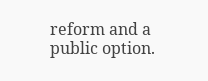reform and a public option.